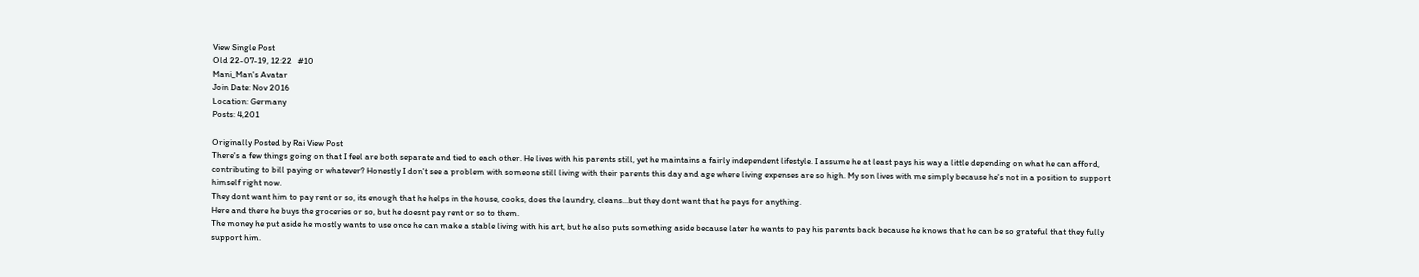View Single Post
Old 22-07-19, 12:22   #10
Mani_Man's Avatar
Join Date: Nov 2016
Location: Germany
Posts: 4,201

Originally Posted by Rai View Post
There's a few things going on that I feel are both separate and tied to each other. He lives with his parents still, yet he maintains a fairly independent lifestyle. I assume he at least pays his way a little depending on what he can afford, contributing to bill paying or whatever? Honestly I don't see a problem with someone still living with their parents this day and age where living expenses are so high. My son lives with me simply because he's not in a position to support himself right now.
They dont want him to pay rent or so, its enough that he helps in the house, cooks, does the laundry, cleans...but they dont want that he pays for anything.
Here and there he buys the groceries or so, but he doesnt pay rent or so to them.
The money he put aside he mostly wants to use once he can make a stable living with his art, but he also puts something aside because later he wants to pay his parents back because he knows that he can be so grateful that they fully support him.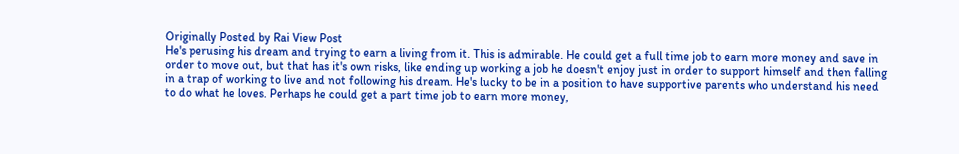Originally Posted by Rai View Post
He's perusing his dream and trying to earn a living from it. This is admirable. He could get a full time job to earn more money and save in order to move out, but that has it's own risks, like ending up working a job he doesn't enjoy just in order to support himself and then falling in a trap of working to live and not following his dream. He's lucky to be in a position to have supportive parents who understand his need to do what he loves. Perhaps he could get a part time job to earn more money,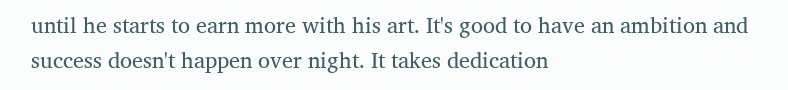until he starts to earn more with his art. It's good to have an ambition and success doesn't happen over night. It takes dedication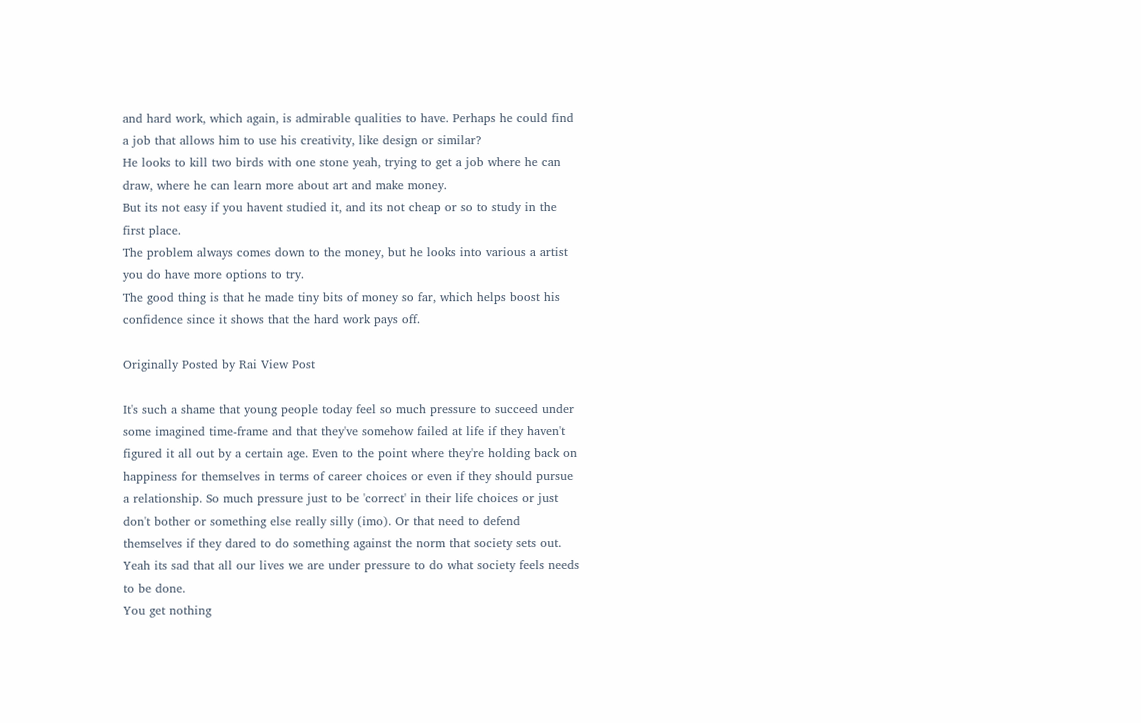and hard work, which again, is admirable qualities to have. Perhaps he could find a job that allows him to use his creativity, like design or similar?
He looks to kill two birds with one stone yeah, trying to get a job where he can draw, where he can learn more about art and make money.
But its not easy if you havent studied it, and its not cheap or so to study in the first place.
The problem always comes down to the money, but he looks into various a artist you do have more options to try.
The good thing is that he made tiny bits of money so far, which helps boost his confidence since it shows that the hard work pays off.

Originally Posted by Rai View Post

It's such a shame that young people today feel so much pressure to succeed under some imagined time-frame and that they've somehow failed at life if they haven't figured it all out by a certain age. Even to the point where they're holding back on happiness for themselves in terms of career choices or even if they should pursue a relationship. So much pressure just to be 'correct' in their life choices or just don't bother or something else really silly (imo). Or that need to defend themselves if they dared to do something against the norm that society sets out.
Yeah its sad that all our lives we are under pressure to do what society feels needs to be done.
You get nothing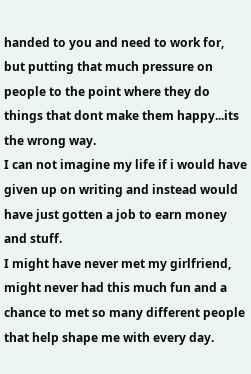handed to you and need to work for, but putting that much pressure on people to the point where they do things that dont make them happy...its the wrong way.
I can not imagine my life if i would have given up on writing and instead would have just gotten a job to earn money and stuff.
I might have never met my girlfriend, might never had this much fun and a chance to met so many different people that help shape me with every day.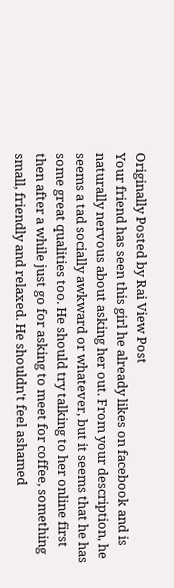Originally Posted by Rai View Post
Your friend has seen this girl he already likes on facebook and is naturally nervous about asking her out. From your description, he seems a tad socially awkward or whatever, but it seems that he has some great qualities too. He should try talking to her online first then after a while just go for asking to meet for coffee, something small, friendly and relaxed. He shouldn't feel ashamed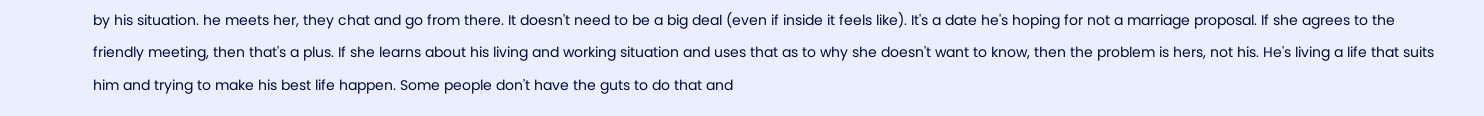by his situation. he meets her, they chat and go from there. It doesn't need to be a big deal (even if inside it feels like). It's a date he's hoping for not a marriage proposal. If she agrees to the friendly meeting, then that's a plus. If she learns about his living and working situation and uses that as to why she doesn't want to know, then the problem is hers, not his. He's living a life that suits him and trying to make his best life happen. Some people don't have the guts to do that and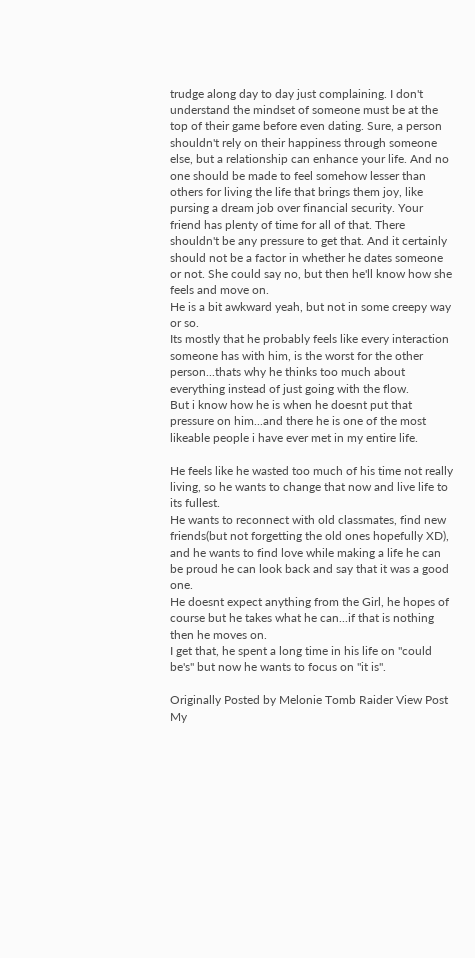trudge along day to day just complaining. I don't understand the mindset of someone must be at the top of their game before even dating. Sure, a person shouldn't rely on their happiness through someone else, but a relationship can enhance your life. And no one should be made to feel somehow lesser than others for living the life that brings them joy, like pursing a dream job over financial security. Your friend has plenty of time for all of that. There shouldn't be any pressure to get that. And it certainly should not be a factor in whether he dates someone or not. She could say no, but then he'll know how she feels and move on.
He is a bit awkward yeah, but not in some creepy way or so.
Its mostly that he probably feels like every interaction someone has with him, is the worst for the other person...thats why he thinks too much about everything instead of just going with the flow.
But i know how he is when he doesnt put that pressure on him...and there he is one of the most likeable people i have ever met in my entire life.

He feels like he wasted too much of his time not really living, so he wants to change that now and live life to its fullest.
He wants to reconnect with old classmates, find new friends(but not forgetting the old ones hopefully XD), and he wants to find love while making a life he can be proud he can look back and say that it was a good one.
He doesnt expect anything from the Girl, he hopes of course but he takes what he can...if that is nothing then he moves on.
I get that, he spent a long time in his life on "could be's" but now he wants to focus on "it is".

Originally Posted by Melonie Tomb Raider View Post
My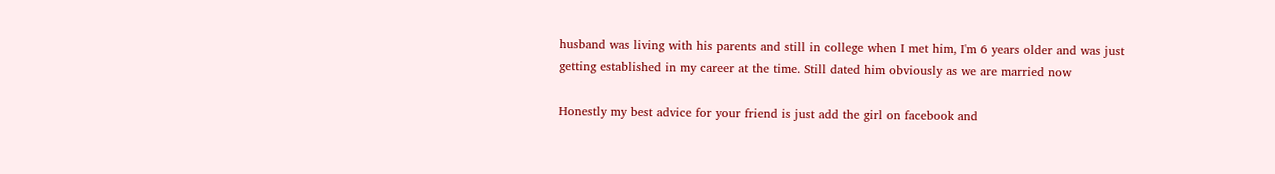husband was living with his parents and still in college when I met him, I'm 6 years older and was just getting established in my career at the time. Still dated him obviously as we are married now

Honestly my best advice for your friend is just add the girl on facebook and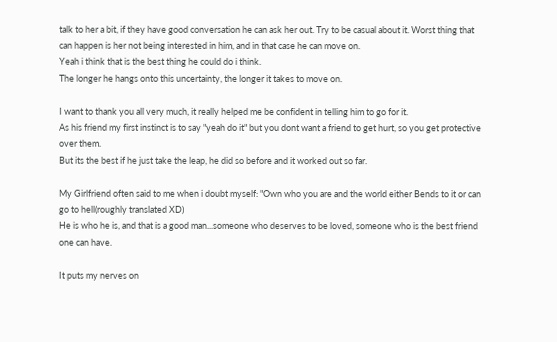talk to her a bit, if they have good conversation he can ask her out. Try to be casual about it. Worst thing that can happen is her not being interested in him, and in that case he can move on.
Yeah i think that is the best thing he could do i think.
The longer he hangs onto this uncertainty, the longer it takes to move on.

I want to thank you all very much, it really helped me be confident in telling him to go for it.
As his friend my first instinct is to say "yeah do it" but you dont want a friend to get hurt, so you get protective over them.
But its the best if he just take the leap, he did so before and it worked out so far.

My Girlfriend often said to me when i doubt myself: "Own who you are and the world either Bends to it or can go to hell(roughly translated XD)
He is who he is, and that is a good man...someone who deserves to be loved, someone who is the best friend one can have.

It puts my nerves on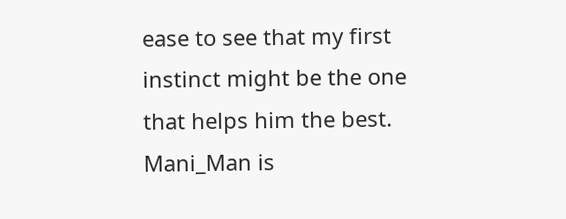ease to see that my first instinct might be the one that helps him the best.
Mani_Man is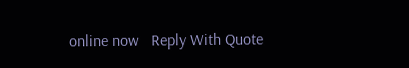online now   Reply With Quote